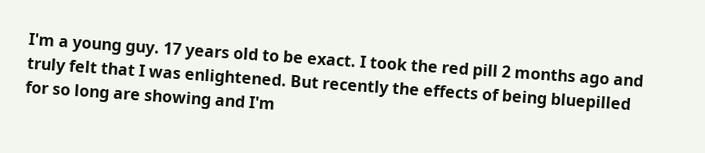I'm a young guy. 17 years old to be exact. I took the red pill 2 months ago and truly felt that I was enlightened. But recently the effects of being bluepilled for so long are showing and I'm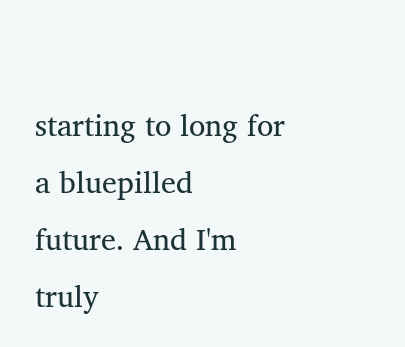starting to long for a bluepilled future. And I'm truly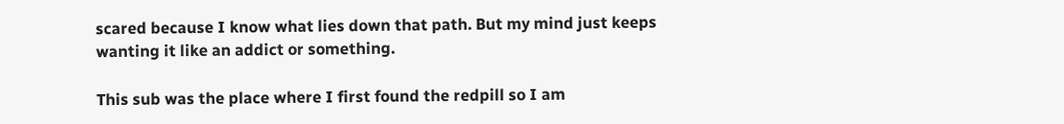scared because I know what lies down that path. But my mind just keeps wanting it like an addict or something.

This sub was the place where I first found the redpill so I am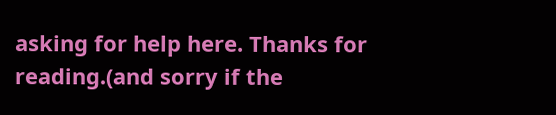asking for help here. Thanks for reading.(and sorry if the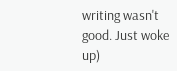writing wasn't good. Just woke up)